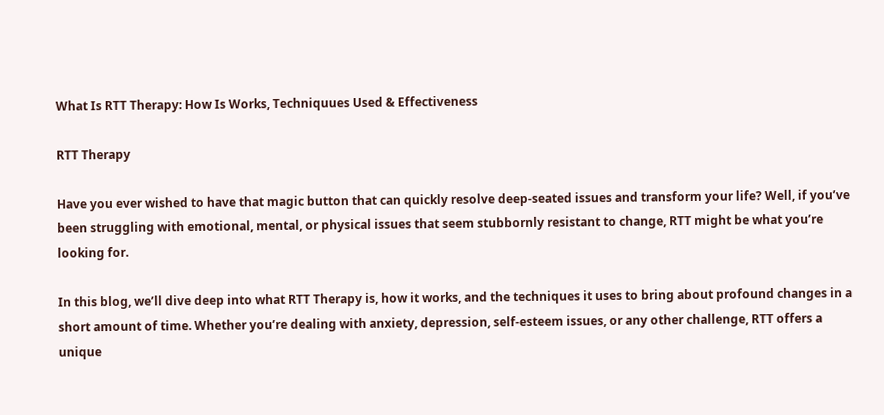What Is RTT Therapy: How Is Works, Techniquues Used & Effectiveness

RTT Therapy

Have you ever wished to have that magic button that can quickly resolve deep-seated issues and transform your life? Well, if you’ve been struggling with emotional, mental, or physical issues that seem stubbornly resistant to change, RTT might be what you’re looking for.

In this blog, we’ll dive deep into what RTT Therapy is, how it works, and the techniques it uses to bring about profound changes in a short amount of time. Whether you’re dealing with anxiety, depression, self-esteem issues, or any other challenge, RTT offers a unique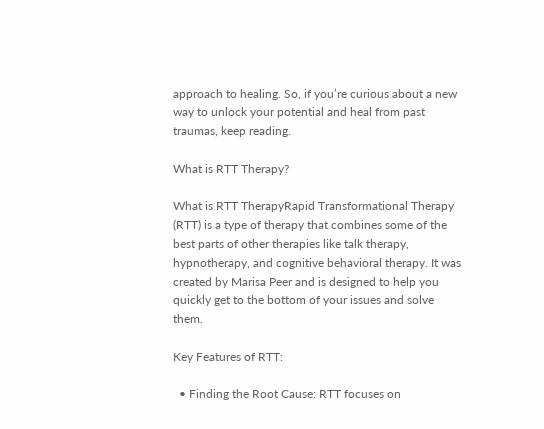approach to healing. So, if you’re curious about a new way to unlock your potential and heal from past traumas, keep reading.

What is RTT Therapy?

What is RTT TherapyRapid Transformational Therapy (RTT) is a type of therapy that combines some of the best parts of other therapies like talk therapy, hypnotherapy, and cognitive behavioral therapy. It was created by Marisa Peer and is designed to help you quickly get to the bottom of your issues and solve them.

Key Features of RTT:

  • Finding the Root Cause: RTT focuses on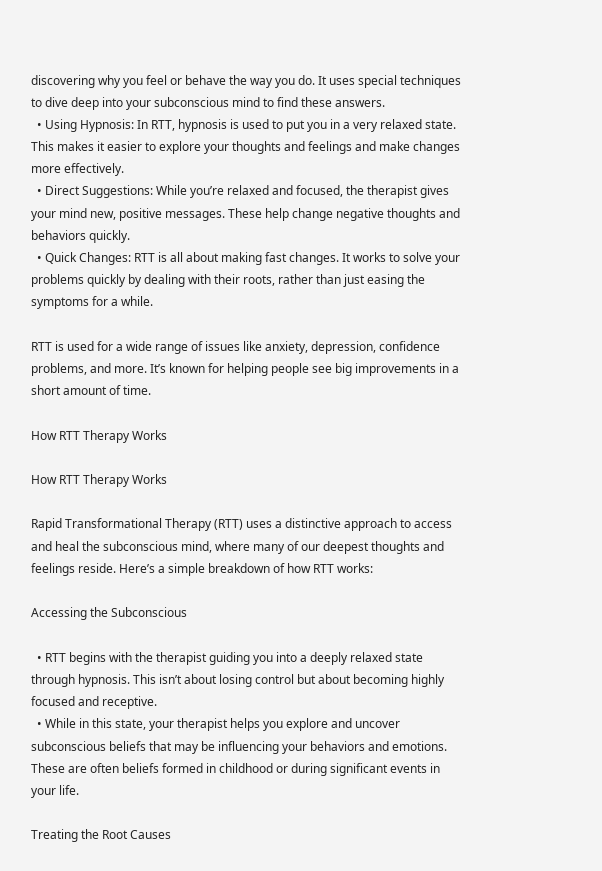discovering why you feel or behave the way you do. It uses special techniques to dive deep into your subconscious mind to find these answers.
  • Using Hypnosis: In RTT, hypnosis is used to put you in a very relaxed state. This makes it easier to explore your thoughts and feelings and make changes more effectively.
  • Direct Suggestions: While you’re relaxed and focused, the therapist gives your mind new, positive messages. These help change negative thoughts and behaviors quickly.
  • Quick Changes: RTT is all about making fast changes. It works to solve your problems quickly by dealing with their roots, rather than just easing the symptoms for a while.

RTT is used for a wide range of issues like anxiety, depression, confidence problems, and more. It’s known for helping people see big improvements in a short amount of time.

How RTT Therapy Works

How RTT Therapy Works

Rapid Transformational Therapy (RTT) uses a distinctive approach to access and heal the subconscious mind, where many of our deepest thoughts and feelings reside. Here’s a simple breakdown of how RTT works:

Accessing the Subconscious

  • RTT begins with the therapist guiding you into a deeply relaxed state through hypnosis. This isn’t about losing control but about becoming highly focused and receptive.
  • While in this state, your therapist helps you explore and uncover subconscious beliefs that may be influencing your behaviors and emotions. These are often beliefs formed in childhood or during significant events in your life.

Treating the Root Causes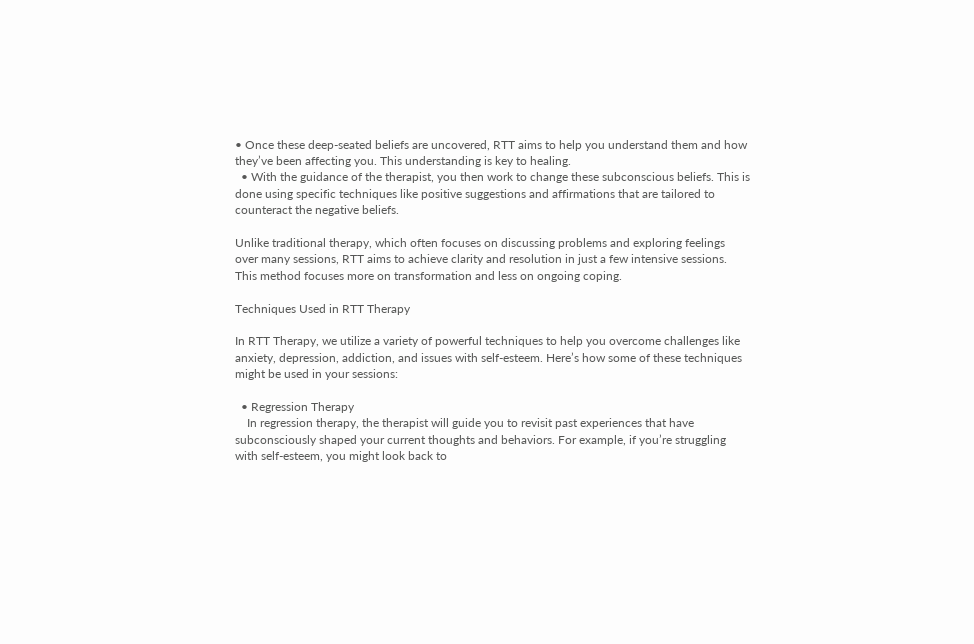• Once these deep-seated beliefs are uncovered, RTT aims to help you understand them and how they’ve been affecting you. This understanding is key to healing.
  • With the guidance of the therapist, you then work to change these subconscious beliefs. This is done using specific techniques like positive suggestions and affirmations that are tailored to counteract the negative beliefs.

Unlike traditional therapy, which often focuses on discussing problems and exploring feelings over many sessions, RTT aims to achieve clarity and resolution in just a few intensive sessions. This method focuses more on transformation and less on ongoing coping.

Techniques Used in RTT Therapy

In RTT Therapy, we utilize a variety of powerful techniques to help you overcome challenges like anxiety, depression, addiction, and issues with self-esteem. Here’s how some of these techniques might be used in your sessions:

  • Regression Therapy
    In regression therapy, the therapist will guide you to revisit past experiences that have subconsciously shaped your current thoughts and behaviors. For example, if you’re struggling with self-esteem, you might look back to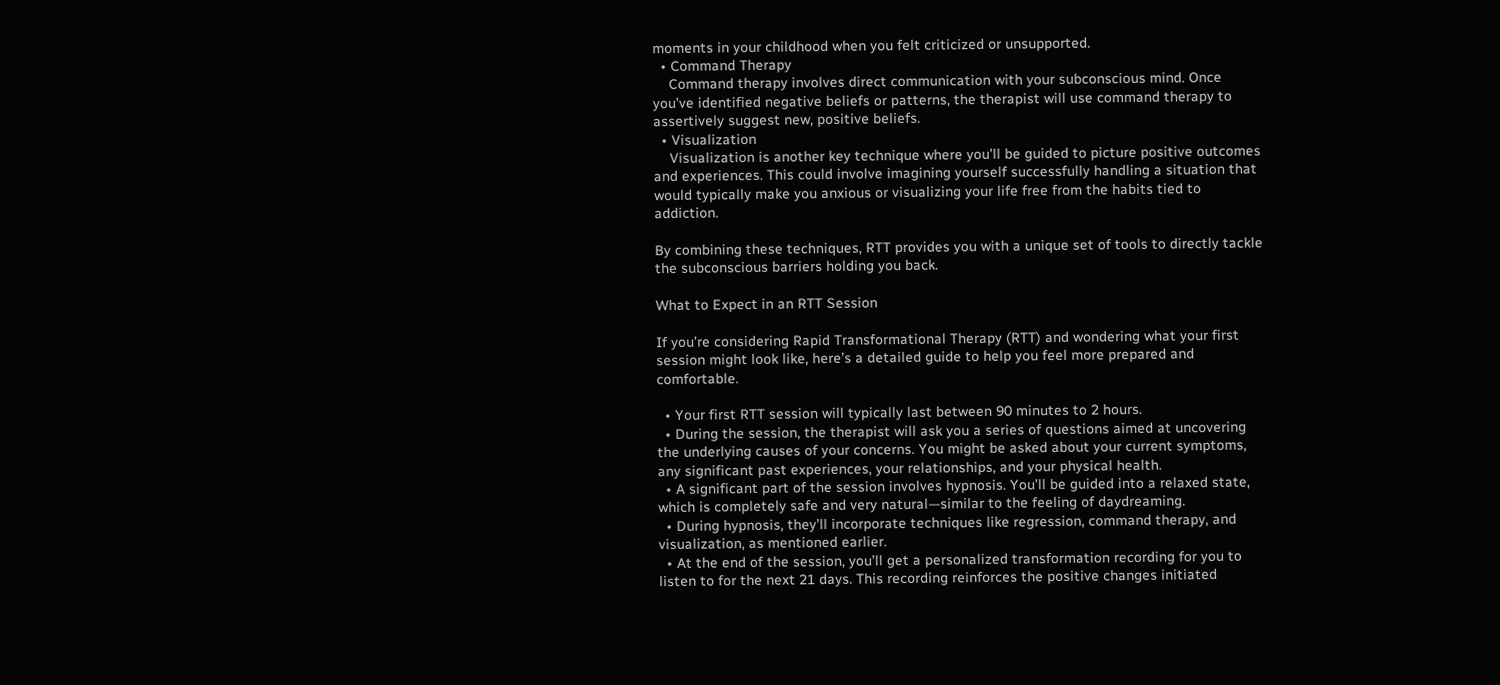moments in your childhood when you felt criticized or unsupported.
  • Command Therapy
    Command therapy involves direct communication with your subconscious mind. Once you’ve identified negative beliefs or patterns, the therapist will use command therapy to assertively suggest new, positive beliefs.
  • Visualization
    Visualization is another key technique where you’ll be guided to picture positive outcomes and experiences. This could involve imagining yourself successfully handling a situation that would typically make you anxious or visualizing your life free from the habits tied to addiction.

By combining these techniques, RTT provides you with a unique set of tools to directly tackle the subconscious barriers holding you back.

What to Expect in an RTT Session

If you’re considering Rapid Transformational Therapy (RTT) and wondering what your first session might look like, here’s a detailed guide to help you feel more prepared and comfortable.

  • Your first RTT session will typically last between 90 minutes to 2 hours.
  • During the session, the therapist will ask you a series of questions aimed at uncovering the underlying causes of your concerns. You might be asked about your current symptoms, any significant past experiences, your relationships, and your physical health.
  • A significant part of the session involves hypnosis. You’ll be guided into a relaxed state, which is completely safe and very natural—similar to the feeling of daydreaming.
  • During hypnosis, they’ll incorporate techniques like regression, command therapy, and visualization, as mentioned earlier.
  • At the end of the session, you’ll get a personalized transformation recording for you to listen to for the next 21 days. This recording reinforces the positive changes initiated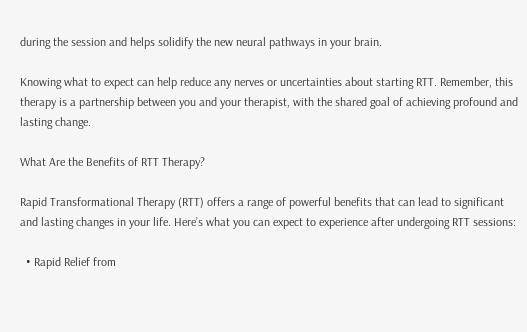during the session and helps solidify the new neural pathways in your brain.

Knowing what to expect can help reduce any nerves or uncertainties about starting RTT. Remember, this therapy is a partnership between you and your therapist, with the shared goal of achieving profound and lasting change.

What Are the Benefits of RTT Therapy?

Rapid Transformational Therapy (RTT) offers a range of powerful benefits that can lead to significant and lasting changes in your life. Here’s what you can expect to experience after undergoing RTT sessions:

  • Rapid Relief from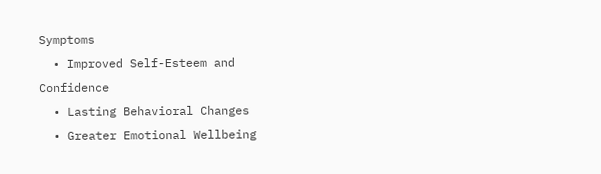Symptoms
  • Improved Self-Esteem and Confidence
  • Lasting Behavioral Changes
  • Greater Emotional Wellbeing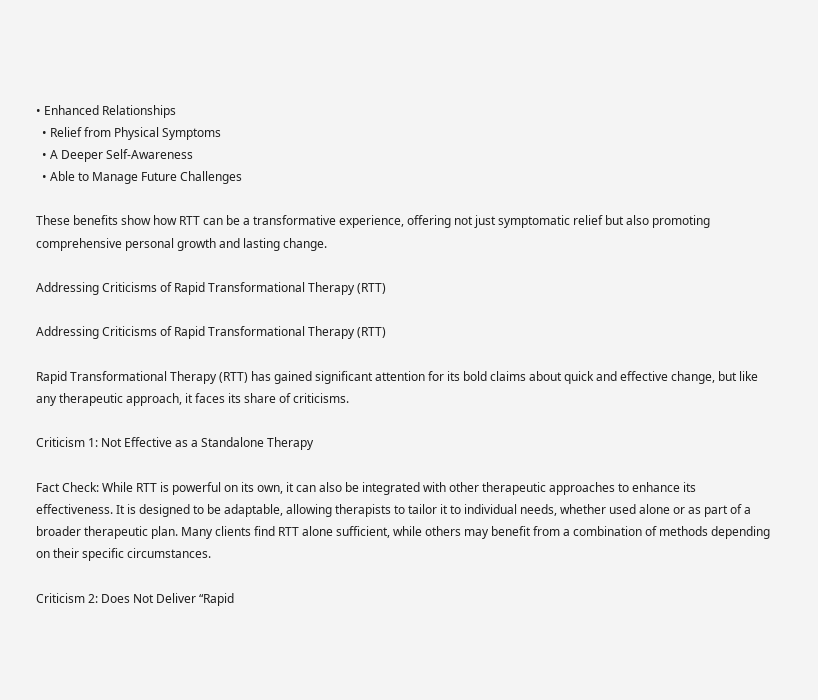• Enhanced Relationships
  • Relief from Physical Symptoms
  • A Deeper Self-Awareness
  • Able to Manage Future Challenges

These benefits show how RTT can be a transformative experience, offering not just symptomatic relief but also promoting comprehensive personal growth and lasting change.

Addressing Criticisms of Rapid Transformational Therapy (RTT)

Addressing Criticisms of Rapid Transformational Therapy (RTT)

Rapid Transformational Therapy (RTT) has gained significant attention for its bold claims about quick and effective change, but like any therapeutic approach, it faces its share of criticisms.

Criticism 1: Not Effective as a Standalone Therapy

Fact Check: While RTT is powerful on its own, it can also be integrated with other therapeutic approaches to enhance its effectiveness. It is designed to be adaptable, allowing therapists to tailor it to individual needs, whether used alone or as part of a broader therapeutic plan. Many clients find RTT alone sufficient, while others may benefit from a combination of methods depending on their specific circumstances.

Criticism 2: Does Not Deliver “Rapid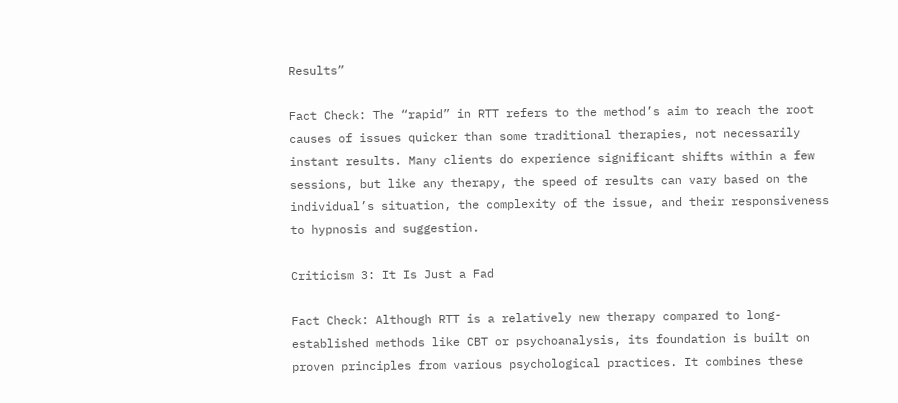Results”

Fact Check: The “rapid” in RTT refers to the method’s aim to reach the root causes of issues quicker than some traditional therapies, not necessarily instant results. Many clients do experience significant shifts within a few sessions, but like any therapy, the speed of results can vary based on the individual’s situation, the complexity of the issue, and their responsiveness to hypnosis and suggestion.

Criticism 3: It Is Just a Fad

Fact Check: Although RTT is a relatively new therapy compared to long-established methods like CBT or psychoanalysis, its foundation is built on proven principles from various psychological practices. It combines these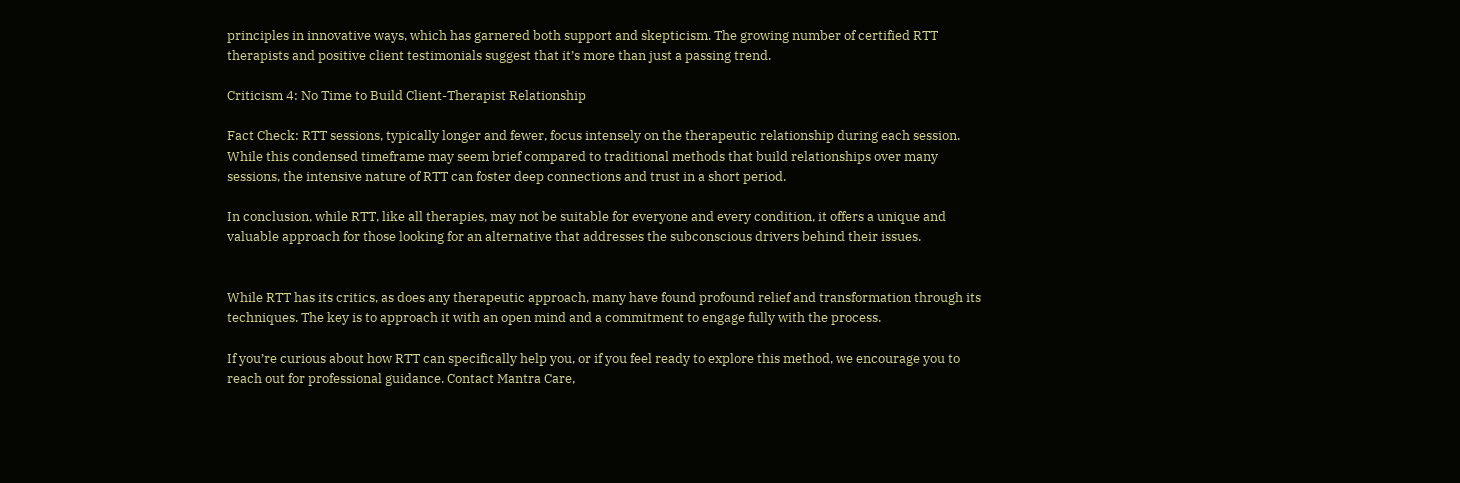principles in innovative ways, which has garnered both support and skepticism. The growing number of certified RTT therapists and positive client testimonials suggest that it’s more than just a passing trend.

Criticism 4: No Time to Build Client-Therapist Relationship

Fact Check: RTT sessions, typically longer and fewer, focus intensely on the therapeutic relationship during each session. While this condensed timeframe may seem brief compared to traditional methods that build relationships over many sessions, the intensive nature of RTT can foster deep connections and trust in a short period.

In conclusion, while RTT, like all therapies, may not be suitable for everyone and every condition, it offers a unique and valuable approach for those looking for an alternative that addresses the subconscious drivers behind their issues.


While RTT has its critics, as does any therapeutic approach, many have found profound relief and transformation through its techniques. The key is to approach it with an open mind and a commitment to engage fully with the process.

If you’re curious about how RTT can specifically help you, or if you feel ready to explore this method, we encourage you to reach out for professional guidance. Contact Mantra Care,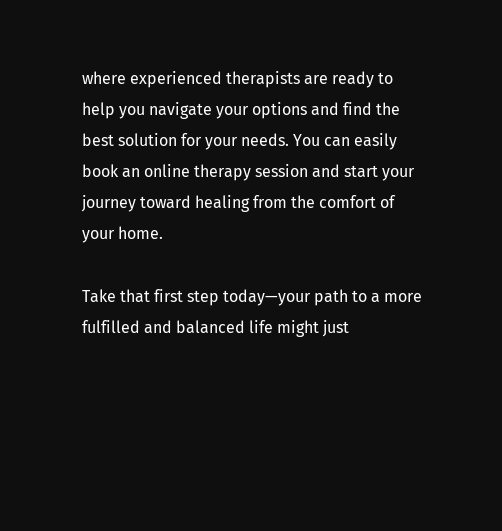where experienced therapists are ready to help you navigate your options and find the best solution for your needs. You can easily book an online therapy session and start your journey toward healing from the comfort of your home.

Take that first step today—your path to a more fulfilled and balanced life might just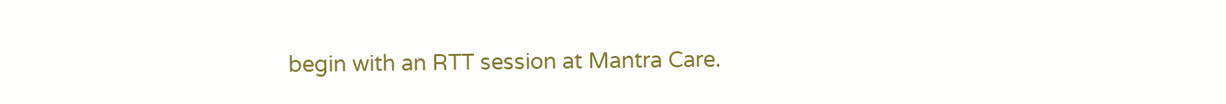begin with an RTT session at Mantra Care.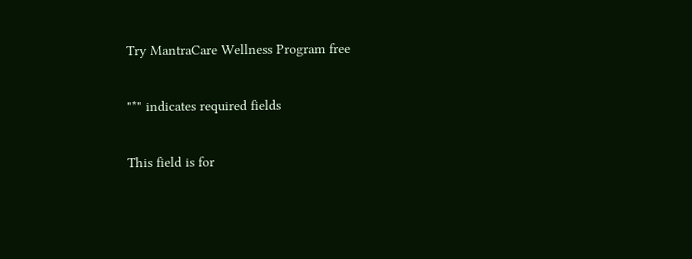Try MantraCare Wellness Program free

"*" indicates required fields

This field is for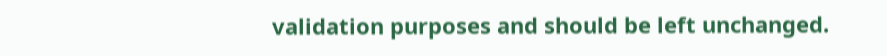validation purposes and should be left unchanged.